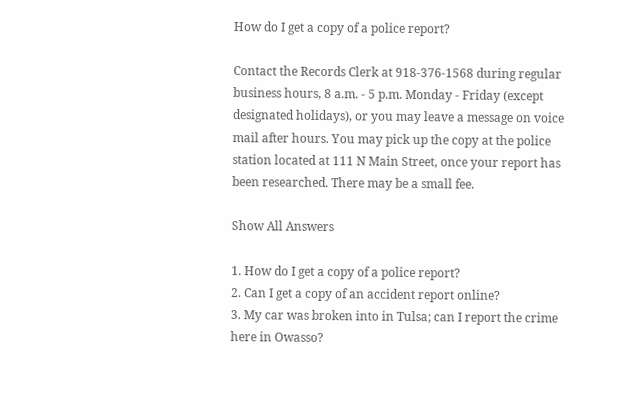How do I get a copy of a police report?

Contact the Records Clerk at 918-376-1568 during regular business hours, 8 a.m. - 5 p.m. Monday - Friday (except designated holidays), or you may leave a message on voice mail after hours. You may pick up the copy at the police station located at 111 N Main Street, once your report has been researched. There may be a small fee.

Show All Answers

1. How do I get a copy of a police report?
2. Can I get a copy of an accident report online?
3. My car was broken into in Tulsa; can I report the crime here in Owasso?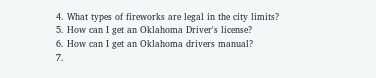4. What types of fireworks are legal in the city limits?
5. How can I get an Oklahoma Driver's license?
6. How can I get an Oklahoma drivers manual?
7.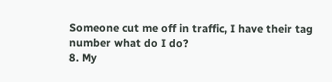Someone cut me off in traffic, I have their tag number what do I do?
8. My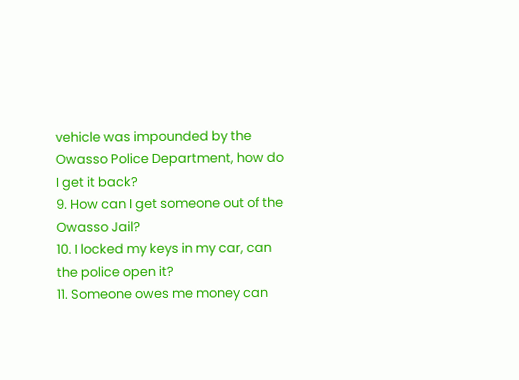vehicle was impounded by the Owasso Police Department, how do I get it back?
9. How can I get someone out of the Owasso Jail?
10. I locked my keys in my car, can the police open it?
11. Someone owes me money can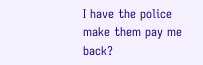I have the police make them pay me back?